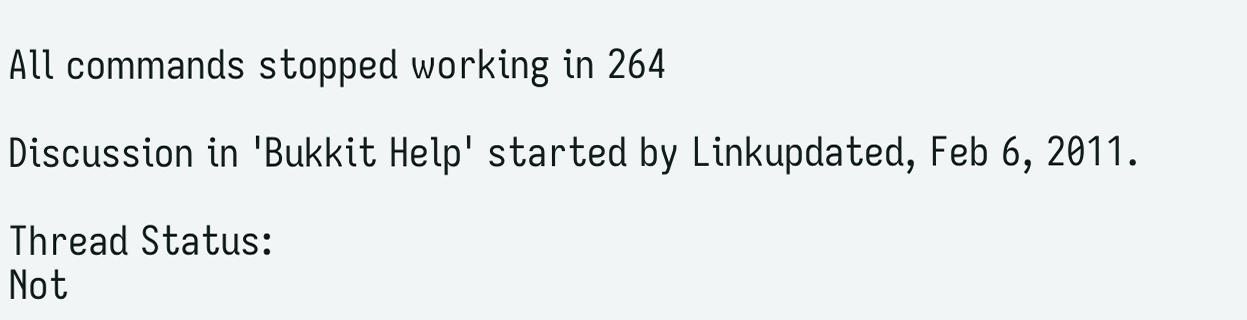All commands stopped working in 264

Discussion in 'Bukkit Help' started by Linkupdated, Feb 6, 2011.

Thread Status:
Not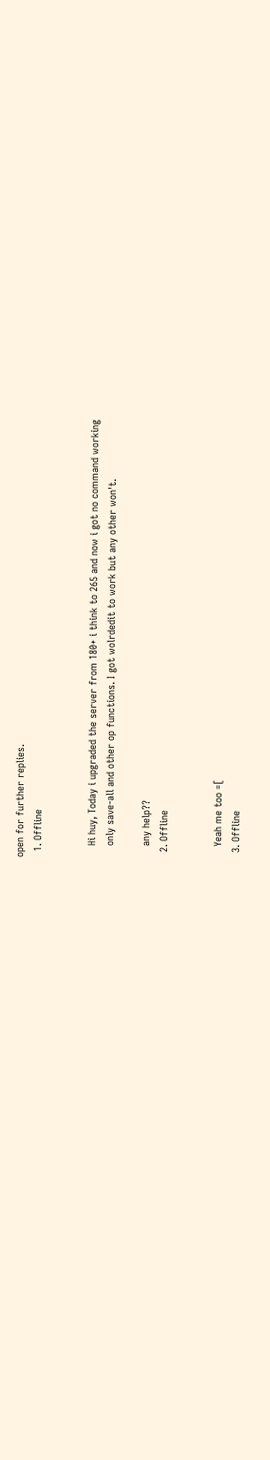open for further replies.
  1. Offline


    Hi huy, Today i upgraded the server from 180+ i think to 265 and now i got no command working
    only save-all and other op functions. I got wolrdedit to work but any other won't.

    any help??
  2. Offline


    Yeah me too =[
  3. Offline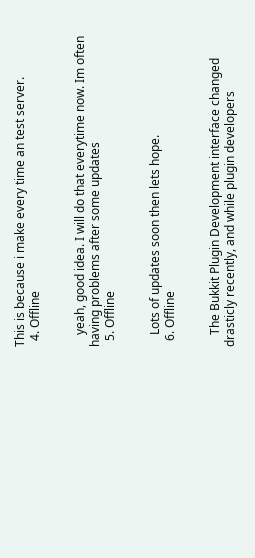This is because i make every time an test server.
  4. Offline


    yeah, good idea. I will do that everytime now. Im often having problems after some updates
  5. Offline


    Lots of updates soon then lets hope.
  6. Offline


    The Bukkit Plugin Development interface changed drasticly recently, and while plugin developers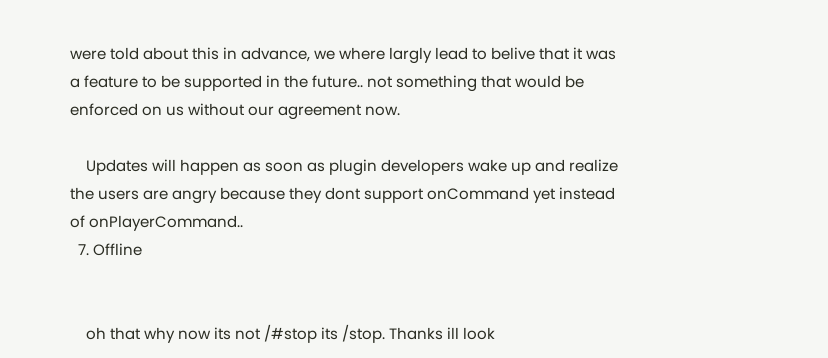were told about this in advance, we where largly lead to belive that it was a feature to be supported in the future.. not something that would be enforced on us without our agreement now.

    Updates will happen as soon as plugin developers wake up and realize the users are angry because they dont support onCommand yet instead of onPlayerCommand..
  7. Offline


    oh that why now its not /#stop its /stop. Thanks ill look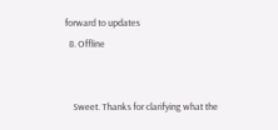forward to updates
  8. Offline


    Sweet. Thanks for clarifying what the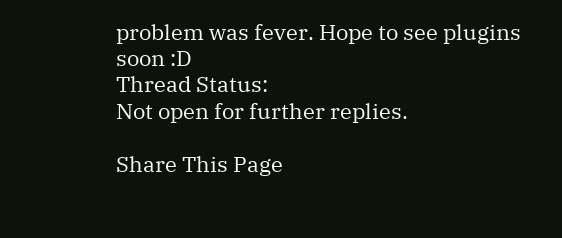problem was fever. Hope to see plugins soon :D
Thread Status:
Not open for further replies.

Share This Page